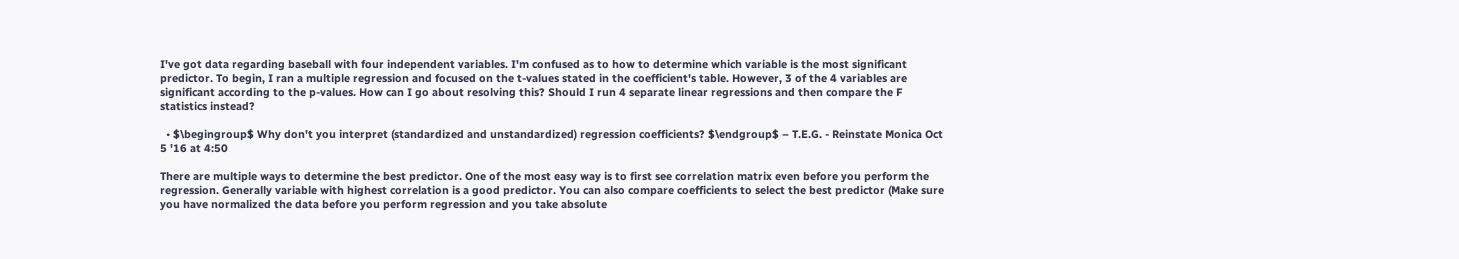I've got data regarding baseball with four independent variables. I'm confused as to how to determine which variable is the most significant predictor. To begin, I ran a multiple regression and focused on the t-values stated in the coefficient's table. However, 3 of the 4 variables are significant according to the p-values. How can I go about resolving this? Should I run 4 separate linear regressions and then compare the F statistics instead?

  • $\begingroup$ Why don't you interpret (standardized and unstandardized) regression coefficients? $\endgroup$ – T.E.G. - Reinstate Monica Oct 5 '16 at 4:50

There are multiple ways to determine the best predictor. One of the most easy way is to first see correlation matrix even before you perform the regression. Generally variable with highest correlation is a good predictor. You can also compare coefficients to select the best predictor (Make sure you have normalized the data before you perform regression and you take absolute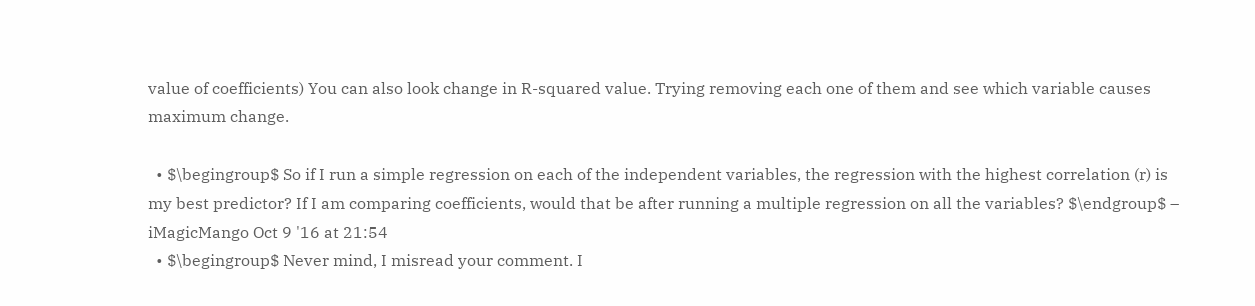value of coefficients) You can also look change in R-squared value. Trying removing each one of them and see which variable causes maximum change.

  • $\begingroup$ So if I run a simple regression on each of the independent variables, the regression with the highest correlation (r) is my best predictor? If I am comparing coefficients, would that be after running a multiple regression on all the variables? $\endgroup$ – iMagicMango Oct 9 '16 at 21:54
  • $\begingroup$ Never mind, I misread your comment. I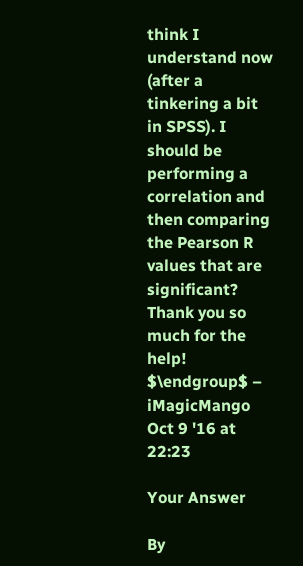think I understand now (after a tinkering a bit in SPSS). I should be performing a correlation and then comparing the Pearson R values that are significant? Thank you so much for the help! $\endgroup$ – iMagicMango Oct 9 '16 at 22:23

Your Answer

By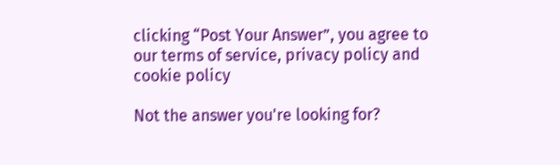clicking “Post Your Answer”, you agree to our terms of service, privacy policy and cookie policy

Not the answer you're looking for?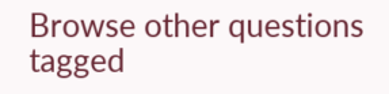Browse other questions tagged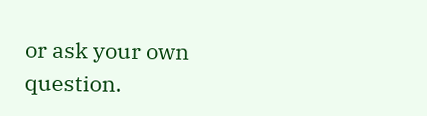or ask your own question.